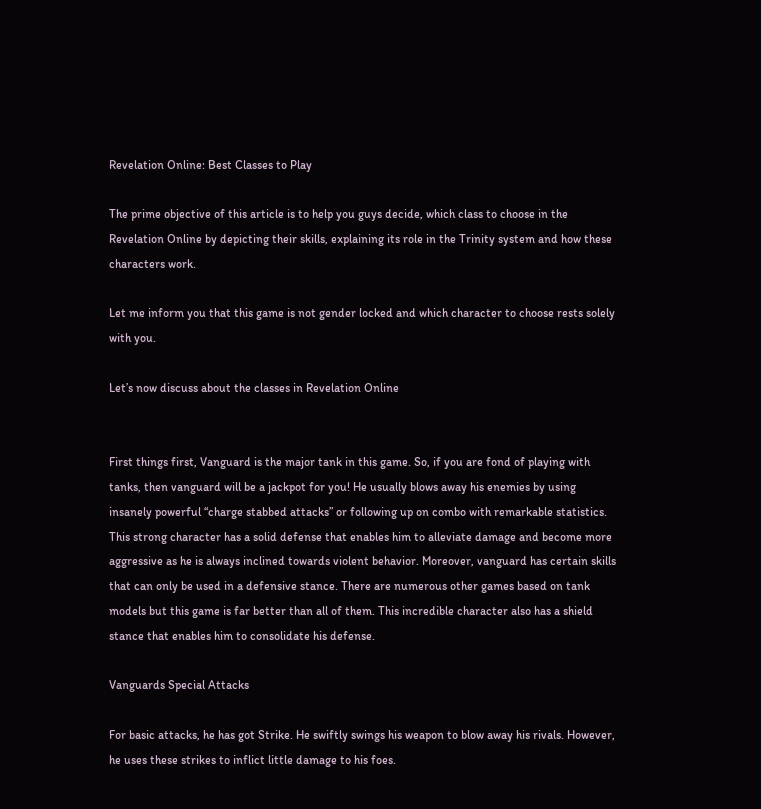Revelation Online: Best Classes to Play

The prime objective of this article is to help you guys decide, which class to choose in the Revelation Online by depicting their skills, explaining its role in the Trinity system and how these characters work.

Let me inform you that this game is not gender locked and which character to choose rests solely with you.

Let’s now discuss about the classes in Revelation Online


First things first, Vanguard is the major tank in this game. So, if you are fond of playing with tanks, then vanguard will be a jackpot for you! He usually blows away his enemies by using insanely powerful “charge stabbed attacks” or following up on combo with remarkable statistics. This strong character has a solid defense that enables him to alleviate damage and become more aggressive as he is always inclined towards violent behavior. Moreover, vanguard has certain skills that can only be used in a defensive stance. There are numerous other games based on tank models but this game is far better than all of them. This incredible character also has a shield stance that enables him to consolidate his defense.

Vanguards Special Attacks

For basic attacks, he has got Strike. He swiftly swings his weapon to blow away his rivals. However, he uses these strikes to inflict little damage to his foes.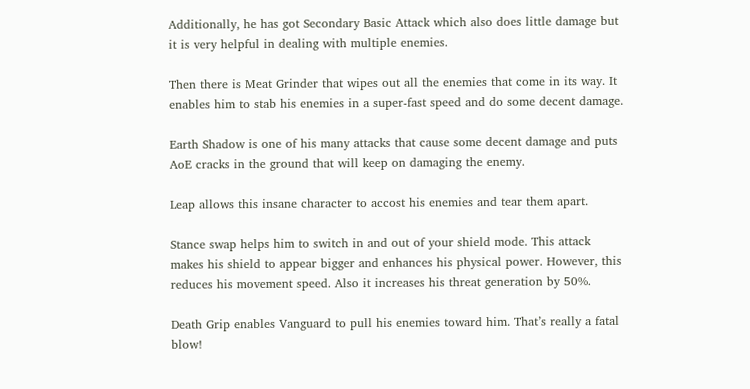Additionally, he has got Secondary Basic Attack which also does little damage but it is very helpful in dealing with multiple enemies.

Then there is Meat Grinder that wipes out all the enemies that come in its way. It enables him to stab his enemies in a super-fast speed and do some decent damage.

Earth Shadow is one of his many attacks that cause some decent damage and puts AoE cracks in the ground that will keep on damaging the enemy.

Leap allows this insane character to accost his enemies and tear them apart.

Stance swap helps him to switch in and out of your shield mode. This attack makes his shield to appear bigger and enhances his physical power. However, this reduces his movement speed. Also it increases his threat generation by 50%.

Death Grip enables Vanguard to pull his enemies toward him. That’s really a fatal blow!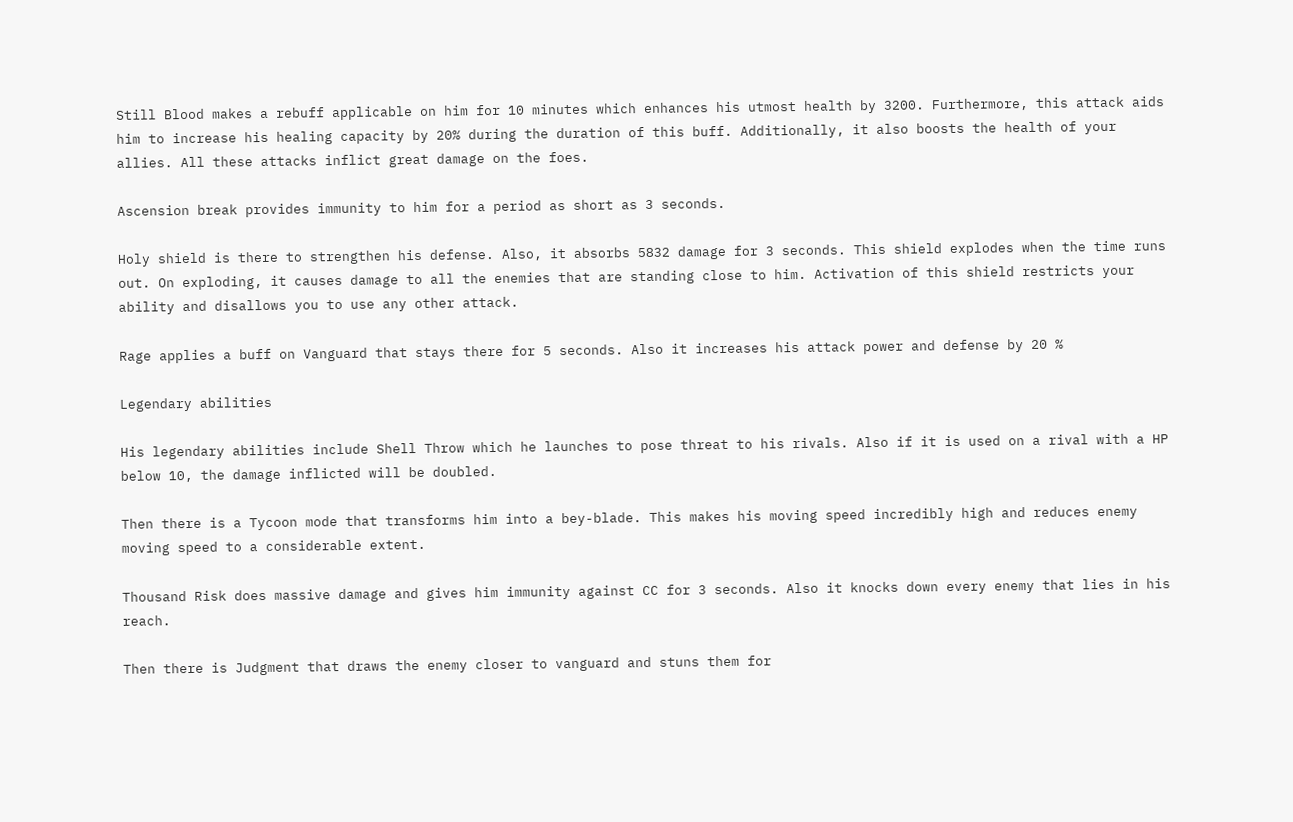Still Blood makes a rebuff applicable on him for 10 minutes which enhances his utmost health by 3200. Furthermore, this attack aids him to increase his healing capacity by 20% during the duration of this buff. Additionally, it also boosts the health of your allies. All these attacks inflict great damage on the foes.

Ascension break provides immunity to him for a period as short as 3 seconds.

Holy shield is there to strengthen his defense. Also, it absorbs 5832 damage for 3 seconds. This shield explodes when the time runs out. On exploding, it causes damage to all the enemies that are standing close to him. Activation of this shield restricts your ability and disallows you to use any other attack.

Rage applies a buff on Vanguard that stays there for 5 seconds. Also it increases his attack power and defense by 20 %

Legendary abilities

His legendary abilities include Shell Throw which he launches to pose threat to his rivals. Also if it is used on a rival with a HP below 10, the damage inflicted will be doubled.

Then there is a Tycoon mode that transforms him into a bey-blade. This makes his moving speed incredibly high and reduces enemy moving speed to a considerable extent.

Thousand Risk does massive damage and gives him immunity against CC for 3 seconds. Also it knocks down every enemy that lies in his reach.

Then there is Judgment that draws the enemy closer to vanguard and stuns them for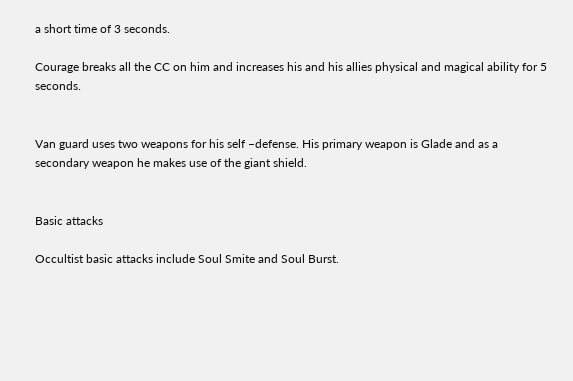a short time of 3 seconds.

Courage breaks all the CC on him and increases his and his allies physical and magical ability for 5 seconds.


Van guard uses two weapons for his self –defense. His primary weapon is Glade and as a secondary weapon he makes use of the giant shield.


Basic attacks

Occultist basic attacks include Soul Smite and Soul Burst.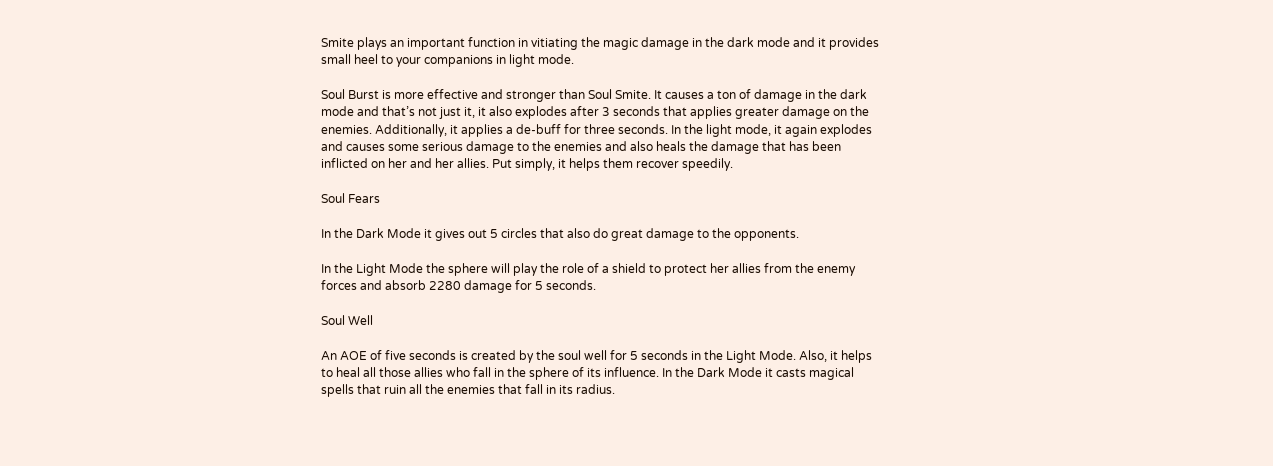Smite plays an important function in vitiating the magic damage in the dark mode and it provides small heel to your companions in light mode.

Soul Burst is more effective and stronger than Soul Smite. It causes a ton of damage in the dark mode and that’s not just it, it also explodes after 3 seconds that applies greater damage on the enemies. Additionally, it applies a de-buff for three seconds. In the light mode, it again explodes and causes some serious damage to the enemies and also heals the damage that has been inflicted on her and her allies. Put simply, it helps them recover speedily.

Soul Fears

In the Dark Mode it gives out 5 circles that also do great damage to the opponents.

In the Light Mode the sphere will play the role of a shield to protect her allies from the enemy forces and absorb 2280 damage for 5 seconds.

Soul Well

An AOE of five seconds is created by the soul well for 5 seconds in the Light Mode. Also, it helps to heal all those allies who fall in the sphere of its influence. In the Dark Mode it casts magical spells that ruin all the enemies that fall in its radius.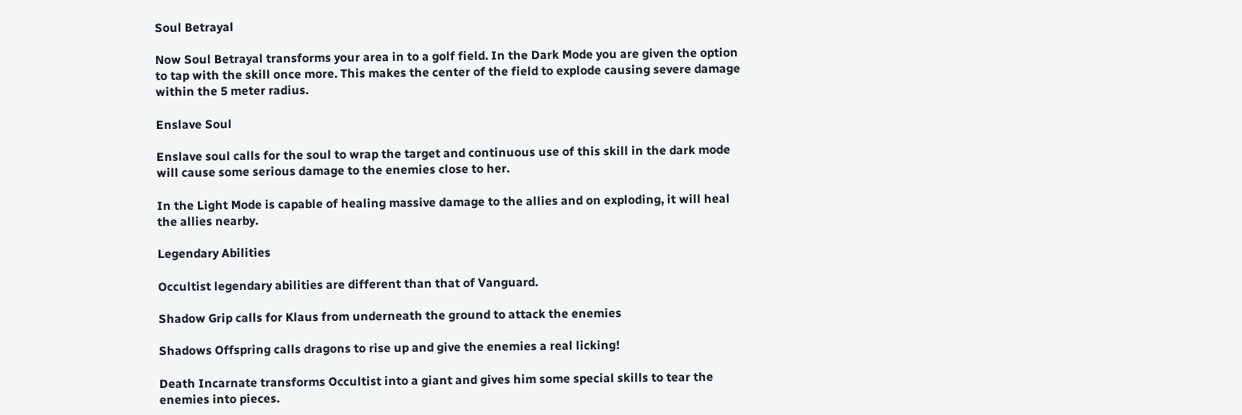Soul Betrayal

Now Soul Betrayal transforms your area in to a golf field. In the Dark Mode you are given the option to tap with the skill once more. This makes the center of the field to explode causing severe damage within the 5 meter radius.

Enslave Soul

Enslave soul calls for the soul to wrap the target and continuous use of this skill in the dark mode will cause some serious damage to the enemies close to her.

In the Light Mode is capable of healing massive damage to the allies and on exploding, it will heal the allies nearby.

Legendary Abilities

Occultist legendary abilities are different than that of Vanguard.

Shadow Grip calls for Klaus from underneath the ground to attack the enemies

Shadows Offspring calls dragons to rise up and give the enemies a real licking!

Death Incarnate transforms Occultist into a giant and gives him some special skills to tear the enemies into pieces.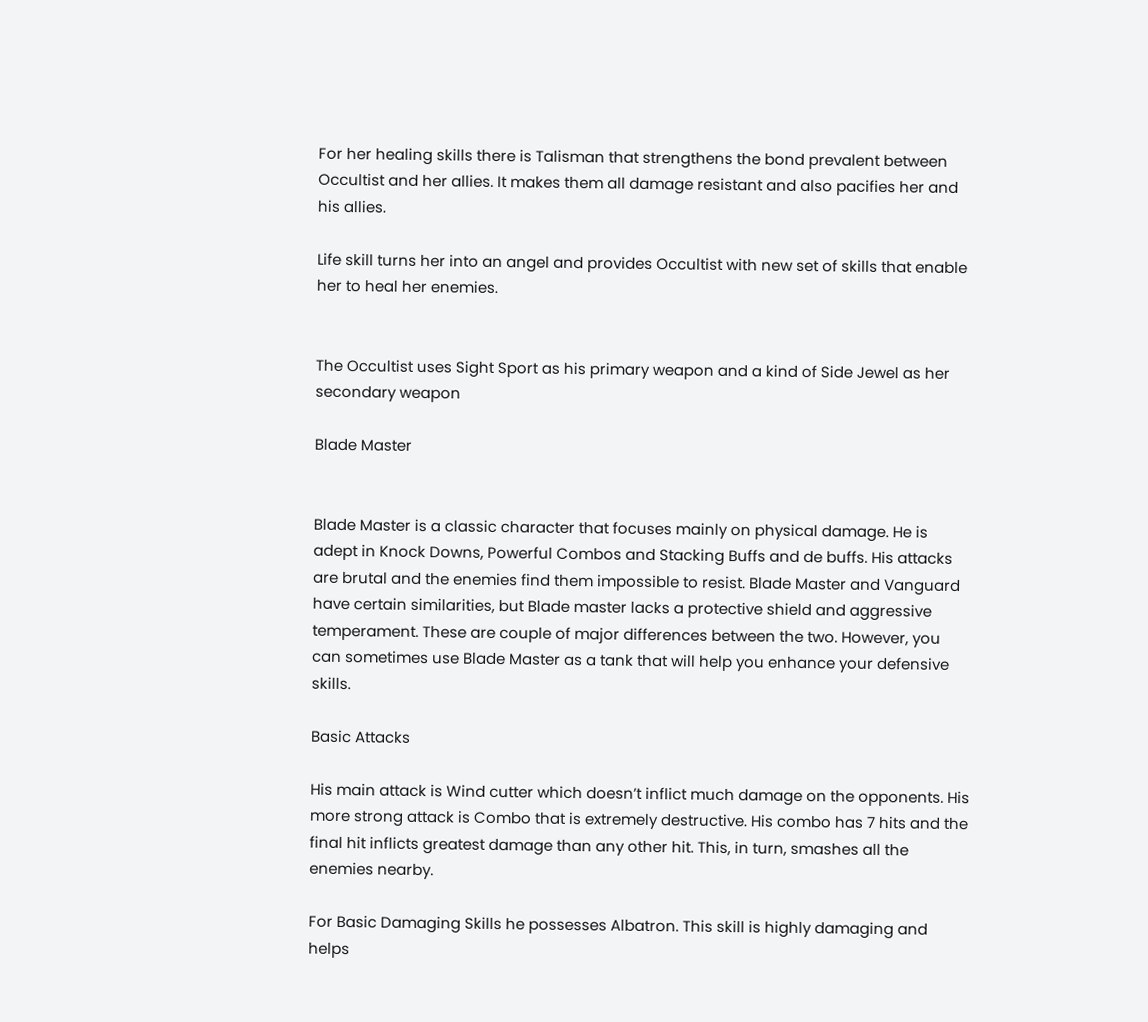For her healing skills there is Talisman that strengthens the bond prevalent between Occultist and her allies. It makes them all damage resistant and also pacifies her and his allies.

Life skill turns her into an angel and provides Occultist with new set of skills that enable her to heal her enemies.


The Occultist uses Sight Sport as his primary weapon and a kind of Side Jewel as her secondary weapon

Blade Master


Blade Master is a classic character that focuses mainly on physical damage. He is adept in Knock Downs, Powerful Combos and Stacking Buffs and de buffs. His attacks are brutal and the enemies find them impossible to resist. Blade Master and Vanguard have certain similarities, but Blade master lacks a protective shield and aggressive temperament. These are couple of major differences between the two. However, you can sometimes use Blade Master as a tank that will help you enhance your defensive skills.

Basic Attacks

His main attack is Wind cutter which doesn’t inflict much damage on the opponents. His more strong attack is Combo that is extremely destructive. His combo has 7 hits and the final hit inflicts greatest damage than any other hit. This, in turn, smashes all the enemies nearby.

For Basic Damaging Skills he possesses Albatron. This skill is highly damaging and helps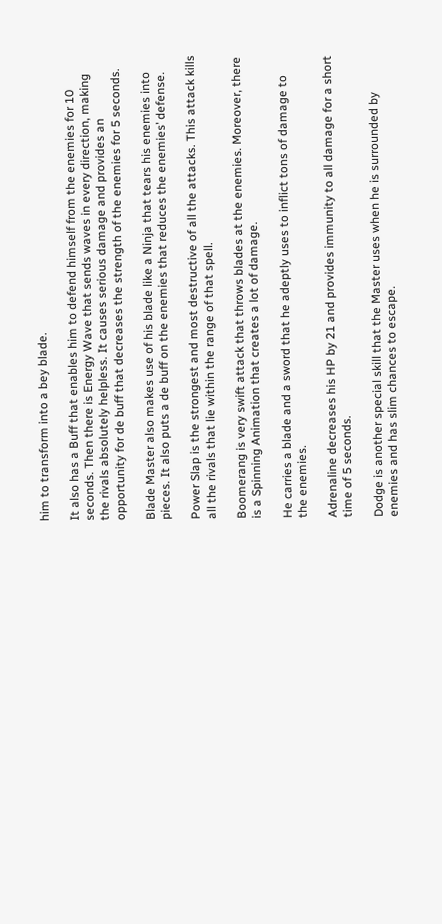him to transform into a bey blade.

It also has a Buff that enables him to defend himself from the enemies for 10 seconds. Then there is Energy Wave that sends waves in every direction, making the rivals absolutely helpless. It causes serious damage and provides an opportunity for de buff that decreases the strength of the enemies for 5 seconds.

Blade Master also makes use of his blade like a Ninja that tears his enemies into pieces. It also puts a de buff on the enemies that reduces the enemies’ defense.

Power Slap is the strongest and most destructive of all the attacks. This attack kills all the rivals that lie within the range of that spell.

Boomerang is very swift attack that throws blades at the enemies. Moreover, there is a Spinning Animation that creates a lot of damage.

He carries a blade and a sword that he adeptly uses to inflict tons of damage to the enemies.

Adrenaline decreases his HP by 21 and provides immunity to all damage for a short time of 5 seconds.

Dodge is another special skill that the Master uses when he is surrounded by enemies and has slim chances to escape.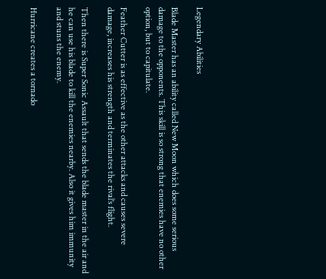Legendary Abilities

Blade Master has an ability called New Moon which does some serious damage to the opponents. This skill is so strong that enemies have no other option, but to capitulate.

Feather Cutter is as effective as the other attacks and causes severe damage, increases his strength and terminates the rival’s flight.

Then there is Super Sonic Assault that sends the blade master in the air and he can use his blade to kill the enemies nearby. Also it gives him immunity and stuns the enemy.

Hurricane creates a tornado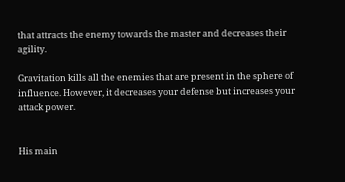that attracts the enemy towards the master and decreases their agility.

Gravitation kills all the enemies that are present in the sphere of influence. However, it decreases your defense but increases your attack power.


His main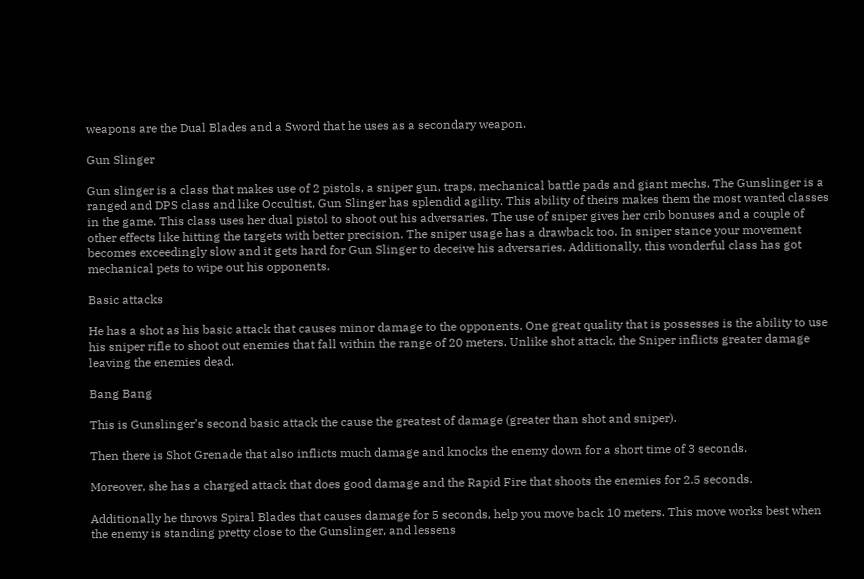weapons are the Dual Blades and a Sword that he uses as a secondary weapon.

Gun Slinger

Gun slinger is a class that makes use of 2 pistols, a sniper gun, traps, mechanical battle pads and giant mechs. The Gunslinger is a ranged and DPS class and like Occultist, Gun Slinger has splendid agility. This ability of theirs makes them the most wanted classes in the game. This class uses her dual pistol to shoot out his adversaries. The use of sniper gives her crib bonuses and a couple of other effects like hitting the targets with better precision. The sniper usage has a drawback too. In sniper stance your movement becomes exceedingly slow and it gets hard for Gun Slinger to deceive his adversaries. Additionally, this wonderful class has got mechanical pets to wipe out his opponents.

Basic attacks

He has a shot as his basic attack that causes minor damage to the opponents. One great quality that is possesses is the ability to use his sniper rifle to shoot out enemies that fall within the range of 20 meters. Unlike shot attack, the Sniper inflicts greater damage leaving the enemies dead.

Bang Bang

This is Gunslinger’s second basic attack the cause the greatest of damage (greater than shot and sniper).

Then there is Shot Grenade that also inflicts much damage and knocks the enemy down for a short time of 3 seconds.

Moreover, she has a charged attack that does good damage and the Rapid Fire that shoots the enemies for 2.5 seconds.

Additionally he throws Spiral Blades that causes damage for 5 seconds, help you move back 10 meters. This move works best when the enemy is standing pretty close to the Gunslinger, and lessens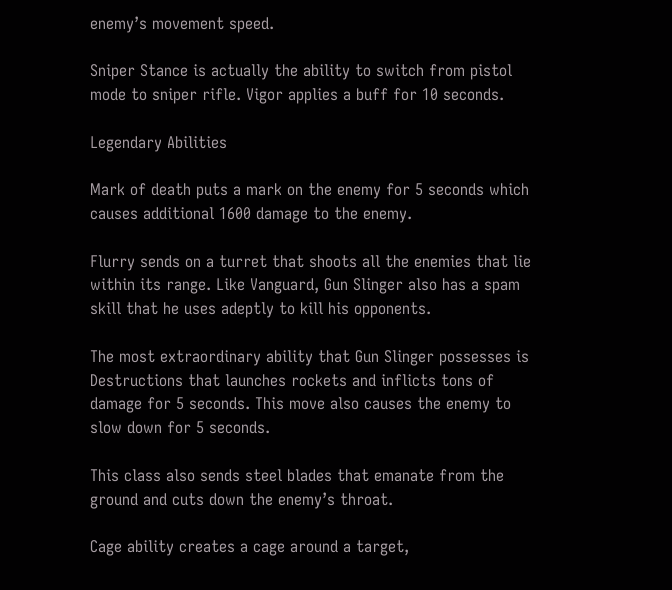enemy’s movement speed.

Sniper Stance is actually the ability to switch from pistol mode to sniper rifle. Vigor applies a buff for 10 seconds.

Legendary Abilities

Mark of death puts a mark on the enemy for 5 seconds which causes additional 1600 damage to the enemy.

Flurry sends on a turret that shoots all the enemies that lie within its range. Like Vanguard, Gun Slinger also has a spam skill that he uses adeptly to kill his opponents.

The most extraordinary ability that Gun Slinger possesses is Destructions that launches rockets and inflicts tons of damage for 5 seconds. This move also causes the enemy to slow down for 5 seconds.

This class also sends steel blades that emanate from the ground and cuts down the enemy’s throat.

Cage ability creates a cage around a target,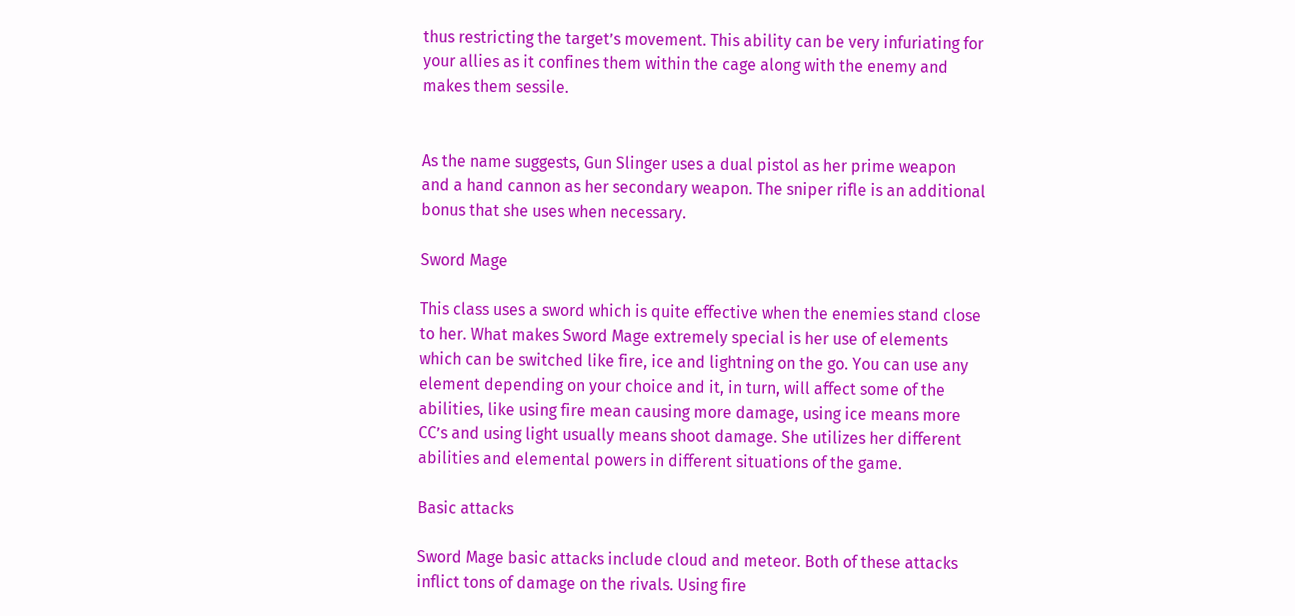thus restricting the target’s movement. This ability can be very infuriating for your allies as it confines them within the cage along with the enemy and makes them sessile.


As the name suggests, Gun Slinger uses a dual pistol as her prime weapon and a hand cannon as her secondary weapon. The sniper rifle is an additional bonus that she uses when necessary.

Sword Mage

This class uses a sword which is quite effective when the enemies stand close to her. What makes Sword Mage extremely special is her use of elements which can be switched like fire, ice and lightning on the go. You can use any element depending on your choice and it, in turn, will affect some of the abilities, like using fire mean causing more damage, using ice means more CC’s and using light usually means shoot damage. She utilizes her different abilities and elemental powers in different situations of the game.

Basic attacks

Sword Mage basic attacks include cloud and meteor. Both of these attacks inflict tons of damage on the rivals. Using fire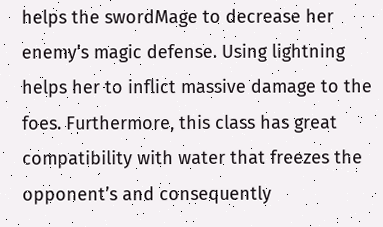helps the swordMage to decrease her enemy’s magic defense. Using lightning helps her to inflict massive damage to the foes. Furthermore, this class has great compatibility with water that freezes the opponent’s and consequently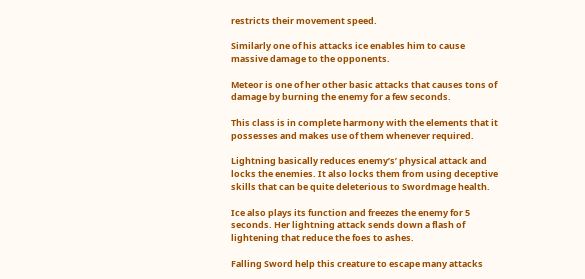restricts their movement speed.

Similarly one of his attacks ice enables him to cause massive damage to the opponents.

Meteor is one of her other basic attacks that causes tons of damage by burning the enemy for a few seconds.

This class is in complete harmony with the elements that it possesses and makes use of them whenever required.

Lightning basically reduces enemy’s’ physical attack and locks the enemies. It also locks them from using deceptive skills that can be quite deleterious to Swordmage health.

Ice also plays its function and freezes the enemy for 5 seconds. Her lightning attack sends down a flash of lightening that reduce the foes to ashes.

Falling Sword help this creature to escape many attacks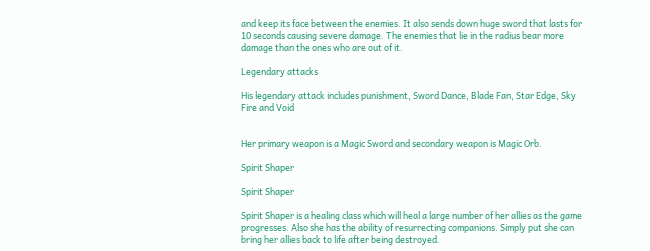and keep its face between the enemies. It also sends down huge sword that lasts for 10 seconds causing severe damage. The enemies that lie in the radius bear more damage than the ones who are out of it.

Legendary attacks

His legendary attack includes punishment, Sword Dance, Blade Fan, Star Edge, Sky Fire and Void


Her primary weapon is a Magic Sword and secondary weapon is Magic Orb.

Spirit Shaper

Spirit Shaper

Spirit Shaper is a healing class which will heal a large number of her allies as the game progresses. Also she has the ability of resurrecting companions. Simply put she can bring her allies back to life after being destroyed.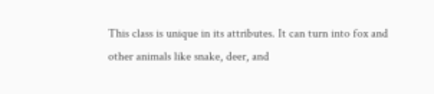This class is unique in its attributes. It can turn into fox and other animals like snake, deer, and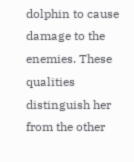dolphin to cause damage to the enemies. These qualities distinguish her from the other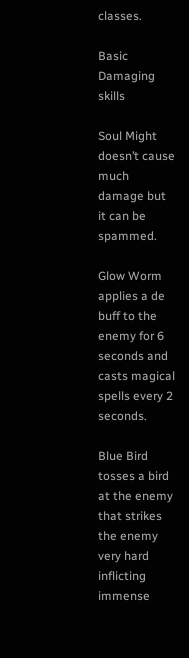classes.

Basic Damaging skills

Soul Might doesn’t cause much damage but it can be spammed.

Glow Worm applies a de buff to the enemy for 6 seconds and casts magical spells every 2 seconds.

Blue Bird tosses a bird at the enemy that strikes the enemy very hard inflicting immense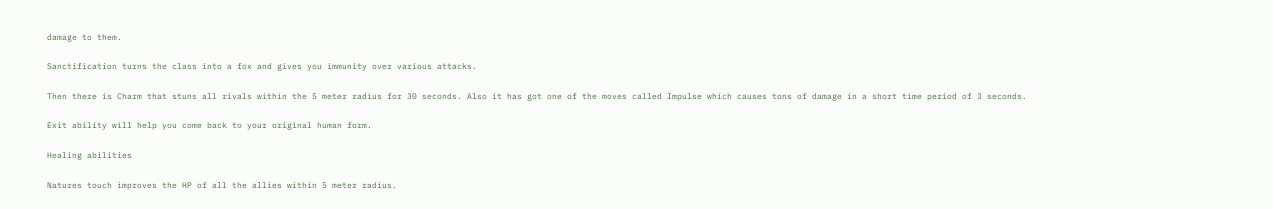damage to them.

Sanctification turns the class into a fox and gives you immunity over various attacks.

Then there is Charm that stuns all rivals within the 5 meter radius for 30 seconds. Also it has got one of the moves called Impulse which causes tons of damage in a short time period of 3 seconds.

Exit ability will help you come back to your original human form.

Healing abilities

Natures touch improves the HP of all the allies within 5 meter radius.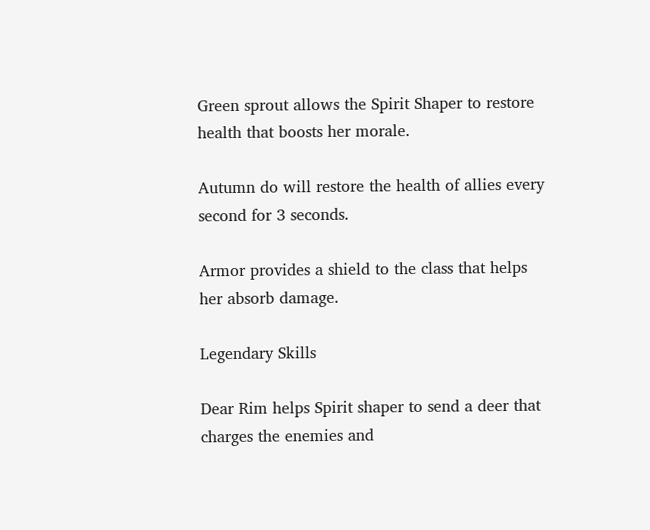Green sprout allows the Spirit Shaper to restore health that boosts her morale.

Autumn do will restore the health of allies every second for 3 seconds.

Armor provides a shield to the class that helps her absorb damage.

Legendary Skills

Dear Rim helps Spirit shaper to send a deer that charges the enemies and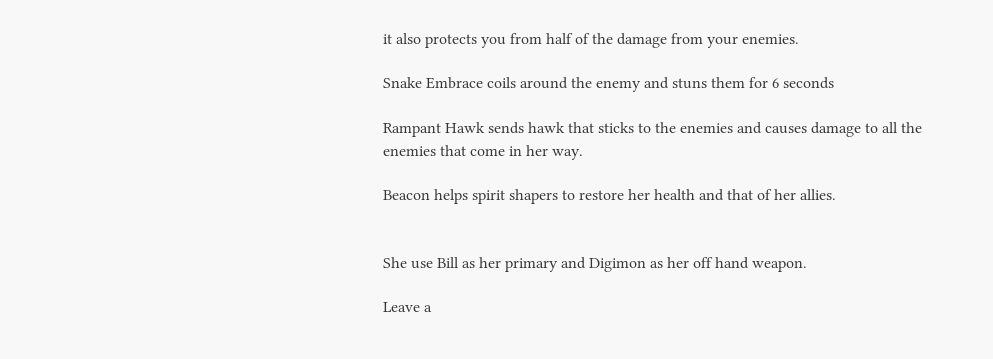it also protects you from half of the damage from your enemies.

Snake Embrace coils around the enemy and stuns them for 6 seconds

Rampant Hawk sends hawk that sticks to the enemies and causes damage to all the enemies that come in her way.

Beacon helps spirit shapers to restore her health and that of her allies.


She use Bill as her primary and Digimon as her off hand weapon.

Leave a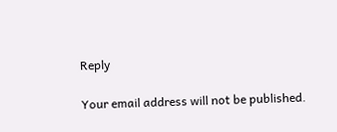Reply

Your email address will not be published.